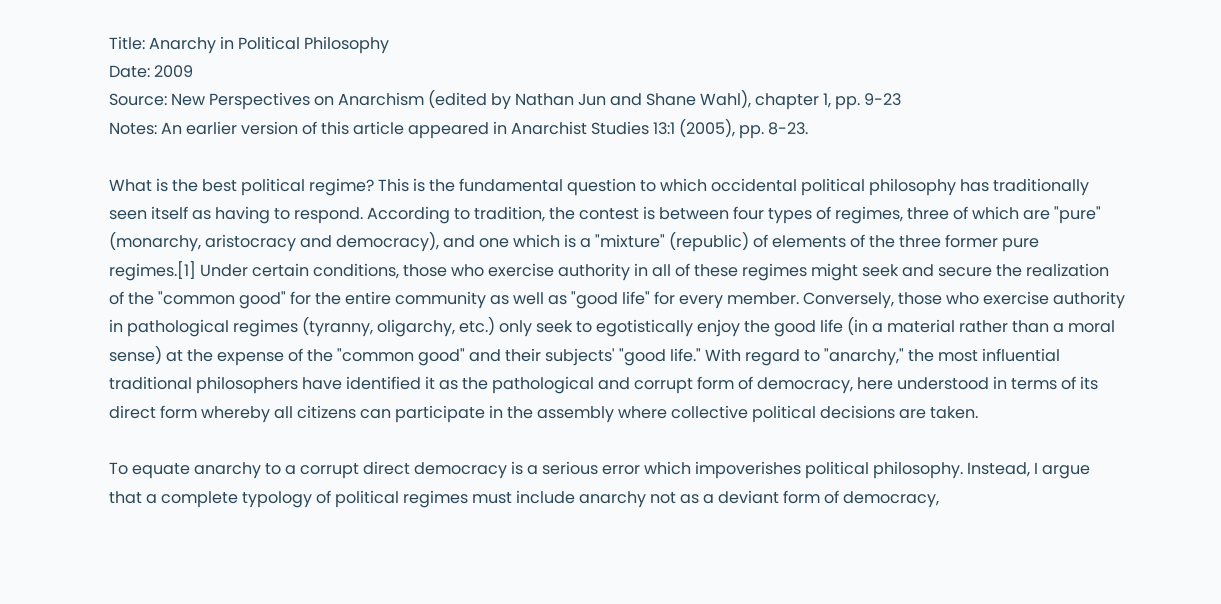Title: Anarchy in Political Philosophy
Date: 2009
Source: New Perspectives on Anarchism (edited by Nathan Jun and Shane Wahl), chapter 1, pp. 9-23
Notes: An earlier version of this article appeared in Anarchist Studies 13:1 (2005), pp. 8-23.

What is the best political regime? This is the fundamental question to which occidental political philosophy has traditionally seen itself as having to respond. According to tradition, the contest is between four types of regimes, three of which are "pure" (monarchy, aristocracy and democracy), and one which is a "mixture" (republic) of elements of the three former pure regimes.[1] Under certain conditions, those who exercise authority in all of these regimes might seek and secure the realization of the "common good" for the entire community as well as "good life" for every member. Conversely, those who exercise authority in pathological regimes (tyranny, oligarchy, etc.) only seek to egotistically enjoy the good life (in a material rather than a moral sense) at the expense of the "common good" and their subjects' "good life." With regard to "anarchy," the most influential traditional philosophers have identified it as the pathological and corrupt form of democracy, here understood in terms of its direct form whereby all citizens can participate in the assembly where collective political decisions are taken.

To equate anarchy to a corrupt direct democracy is a serious error which impoverishes political philosophy. Instead, I argue that a complete typology of political regimes must include anarchy not as a deviant form of democracy,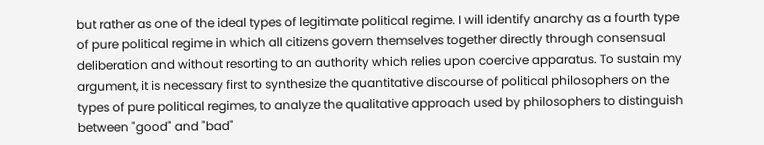but rather as one of the ideal types of legitimate political regime. I will identify anarchy as a fourth type of pure political regime in which all citizens govern themselves together directly through consensual deliberation and without resorting to an authority which relies upon coercive apparatus. To sustain my argument, it is necessary first to synthesize the quantitative discourse of political philosophers on the types of pure political regimes, to analyze the qualitative approach used by philosophers to distinguish between "good" and "bad"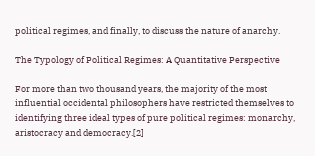political regimes, and finally, to discuss the nature of anarchy.

The Typology of Political Regimes: A Quantitative Perspective

For more than two thousand years, the majority of the most influential occidental philosophers have restricted themselves to identifying three ideal types of pure political regimes: monarchy, aristocracy and democracy.[2]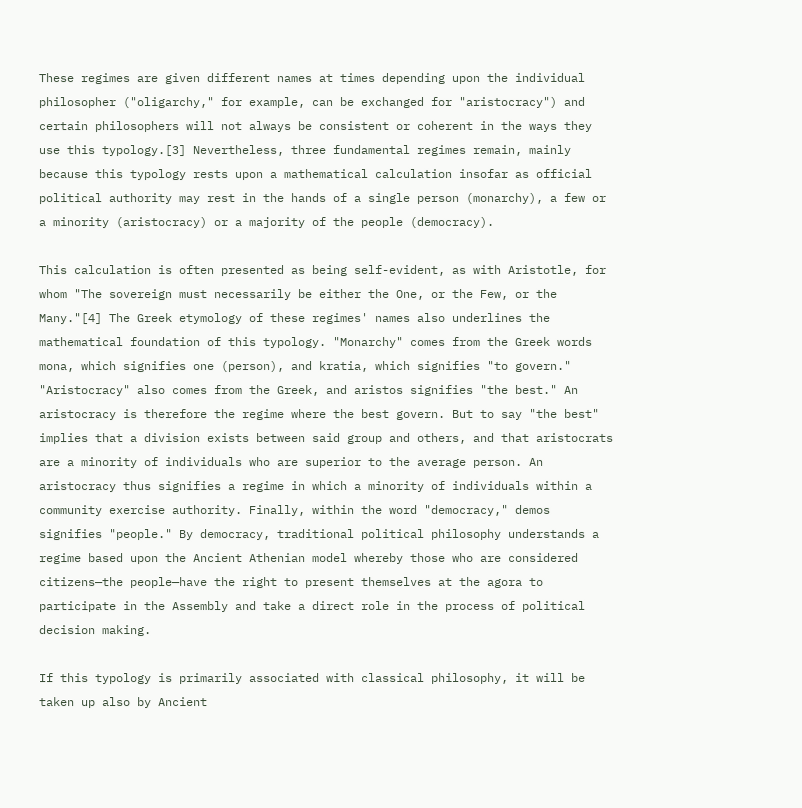These regimes are given different names at times depending upon the individual philosopher ("oligarchy," for example, can be exchanged for "aristocracy") and certain philosophers will not always be consistent or coherent in the ways they use this typology.[3] Nevertheless, three fundamental regimes remain, mainly because this typology rests upon a mathematical calculation insofar as official political authority may rest in the hands of a single person (monarchy), a few or a minority (aristocracy) or a majority of the people (democracy).

This calculation is often presented as being self-evident, as with Aristotle, for whom "The sovereign must necessarily be either the One, or the Few, or the Many."[4] The Greek etymology of these regimes' names also underlines the mathematical foundation of this typology. "Monarchy" comes from the Greek words mona, which signifies one (person), and kratia, which signifies "to govern." "Aristocracy" also comes from the Greek, and aristos signifies "the best." An aristocracy is therefore the regime where the best govern. But to say "the best" implies that a division exists between said group and others, and that aristocrats are a minority of individuals who are superior to the average person. An aristocracy thus signifies a regime in which a minority of individuals within a community exercise authority. Finally, within the word "democracy," demos signifies "people." By democracy, traditional political philosophy understands a regime based upon the Ancient Athenian model whereby those who are considered citizens—the people—have the right to present themselves at the agora to participate in the Assembly and take a direct role in the process of political decision making.

If this typology is primarily associated with classical philosophy, it will be taken up also by Ancient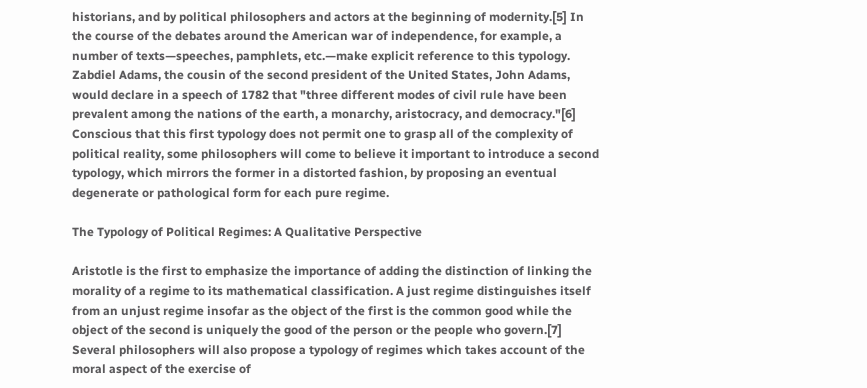historians, and by political philosophers and actors at the beginning of modernity.[5] In the course of the debates around the American war of independence, for example, a number of texts—speeches, pamphlets, etc.—make explicit reference to this typology. Zabdiel Adams, the cousin of the second president of the United States, John Adams, would declare in a speech of 1782 that "three different modes of civil rule have been prevalent among the nations of the earth, a monarchy, aristocracy, and democracy."[6] Conscious that this first typology does not permit one to grasp all of the complexity of political reality, some philosophers will come to believe it important to introduce a second typology, which mirrors the former in a distorted fashion, by proposing an eventual degenerate or pathological form for each pure regime.

The Typology of Political Regimes: A Qualitative Perspective

Aristotle is the first to emphasize the importance of adding the distinction of linking the morality of a regime to its mathematical classification. A just regime distinguishes itself from an unjust regime insofar as the object of the first is the common good while the object of the second is uniquely the good of the person or the people who govern.[7] Several philosophers will also propose a typology of regimes which takes account of the moral aspect of the exercise of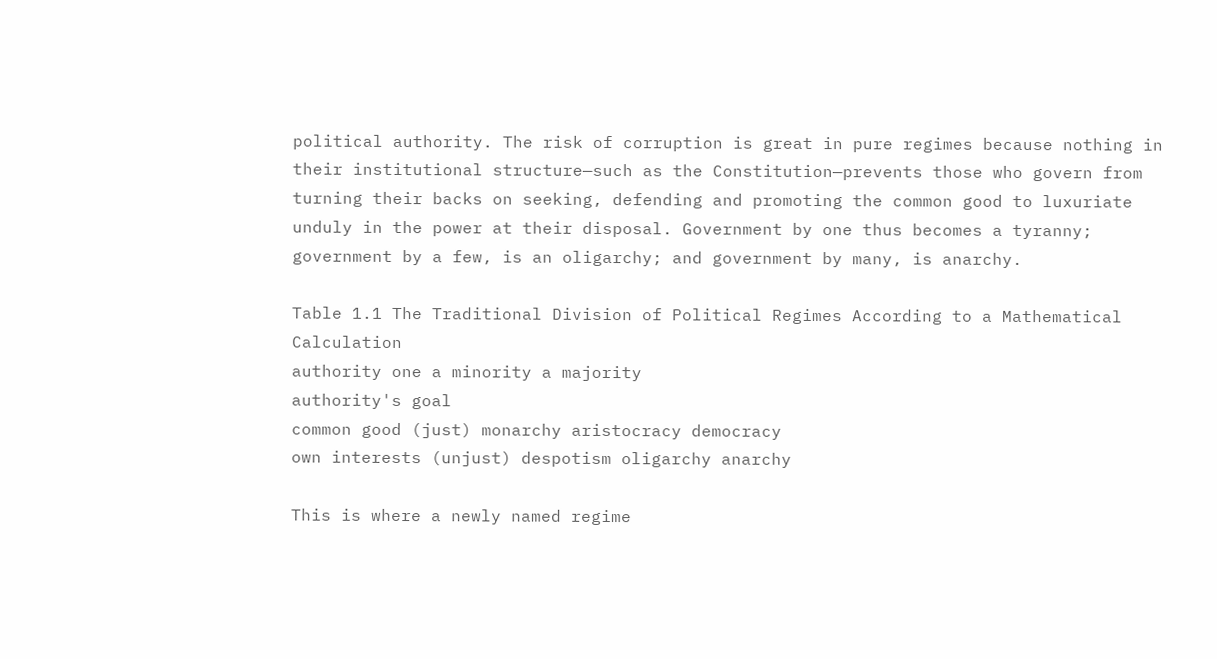political authority. The risk of corruption is great in pure regimes because nothing in their institutional structure—such as the Constitution—prevents those who govern from turning their backs on seeking, defending and promoting the common good to luxuriate unduly in the power at their disposal. Government by one thus becomes a tyranny; government by a few, is an oligarchy; and government by many, is anarchy.

Table 1.1 The Traditional Division of Political Regimes According to a Mathematical Calculation
authority one a minority a majority
authority's goal
common good (just) monarchy aristocracy democracy
own interests (unjust) despotism oligarchy anarchy

This is where a newly named regime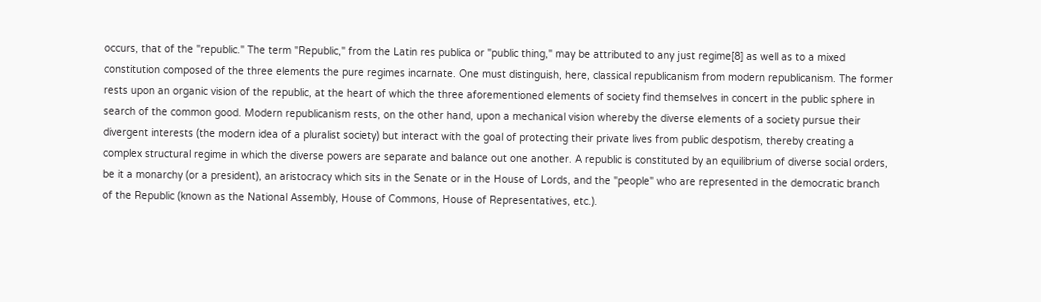occurs, that of the "republic." The term "Republic," from the Latin res publica or "public thing," may be attributed to any just regime[8] as well as to a mixed constitution composed of the three elements the pure regimes incarnate. One must distinguish, here, classical republicanism from modern republicanism. The former rests upon an organic vision of the republic, at the heart of which the three aforementioned elements of society find themselves in concert in the public sphere in search of the common good. Modern republicanism rests, on the other hand, upon a mechanical vision whereby the diverse elements of a society pursue their divergent interests (the modern idea of a pluralist society) but interact with the goal of protecting their private lives from public despotism, thereby creating a complex structural regime in which the diverse powers are separate and balance out one another. A republic is constituted by an equilibrium of diverse social orders, be it a monarchy (or a president), an aristocracy which sits in the Senate or in the House of Lords, and the "people" who are represented in the democratic branch of the Republic (known as the National Assembly, House of Commons, House of Representatives, etc.).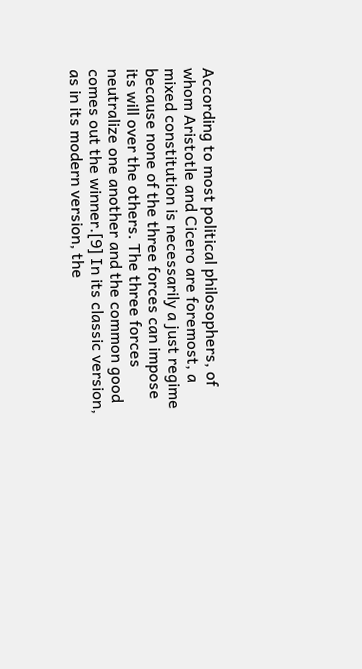According to most political philosophers, of whom Aristotle and Cicero are foremost, a mixed constitution is necessarily a just regime because none of the three forces can impose its will over the others. The three forces neutralize one another and the common good comes out the winner.[9] In its classic version, as in its modern version, the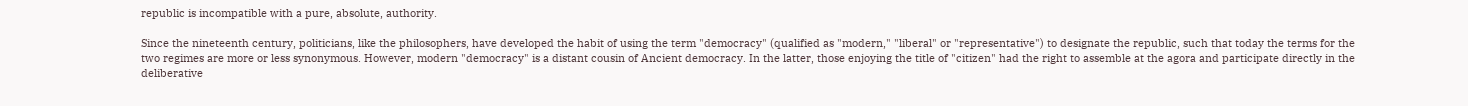republic is incompatible with a pure, absolute, authority.

Since the nineteenth century, politicians, like the philosophers, have developed the habit of using the term "democracy" (qualified as "modern," "liberal" or "representative") to designate the republic, such that today the terms for the two regimes are more or less synonymous. However, modern "democracy" is a distant cousin of Ancient democracy. In the latter, those enjoying the title of "citizen" had the right to assemble at the agora and participate directly in the deliberative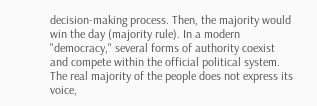decision-making process. Then, the majority would win the day (majority rule). In a modern "democracy," several forms of authority coexist and compete within the official political system. The real majority of the people does not express its voice,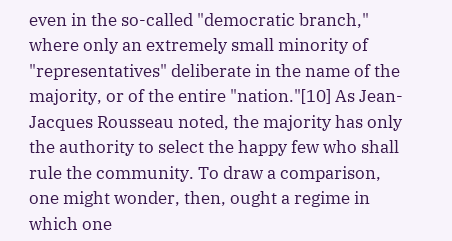even in the so-called "democratic branch," where only an extremely small minority of "representatives" deliberate in the name of the majority, or of the entire "nation."[10] As Jean-Jacques Rousseau noted, the majority has only the authority to select the happy few who shall rule the community. To draw a comparison, one might wonder, then, ought a regime in which one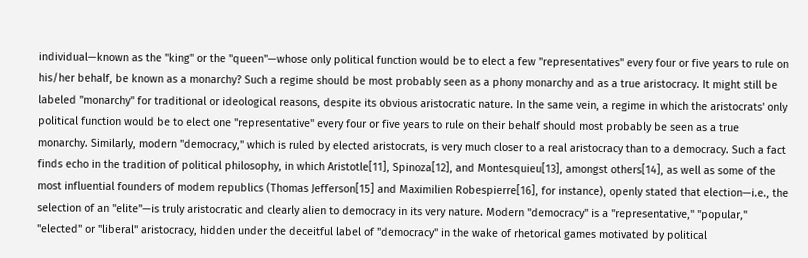individual—known as the "king" or the "queen"—whose only political function would be to elect a few "representatives" every four or five years to rule on his/her behalf, be known as a monarchy? Such a regime should be most probably seen as a phony monarchy and as a true aristocracy. It might still be labeled "monarchy" for traditional or ideological reasons, despite its obvious aristocratic nature. In the same vein, a regime in which the aristocrats' only political function would be to elect one "representative" every four or five years to rule on their behalf should most probably be seen as a true monarchy. Similarly, modern "democracy," which is ruled by elected aristocrats, is very much closer to a real aristocracy than to a democracy. Such a fact finds echo in the tradition of political philosophy, in which Aristotle[11], Spinoza[12], and Montesquieu[13], amongst others[14], as well as some of the most influential founders of modem republics (Thomas Jefferson[15] and Maximilien Robespierre[16], for instance), openly stated that election—i.e., the selection of an "elite"—is truly aristocratic and clearly alien to democracy in its very nature. Modern "democracy" is a "representative," "popular," "elected" or "liberal" aristocracy, hidden under the deceitful label of "democracy" in the wake of rhetorical games motivated by political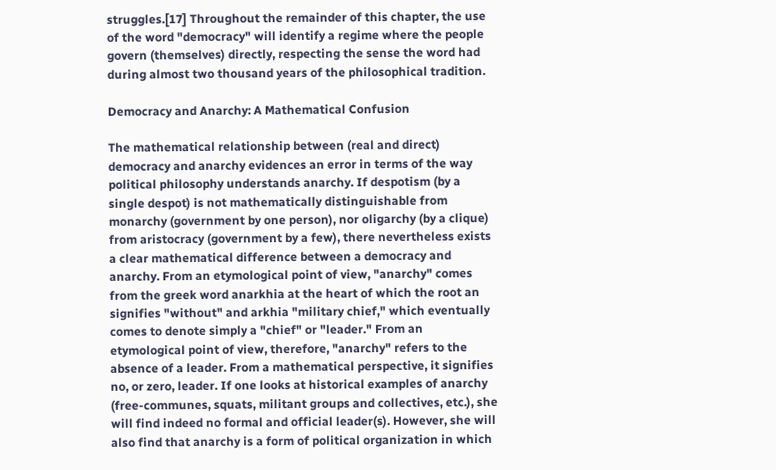struggles.[17] Throughout the remainder of this chapter, the use of the word "democracy" will identify a regime where the people govern (themselves) directly, respecting the sense the word had during almost two thousand years of the philosophical tradition.

Democracy and Anarchy: A Mathematical Confusion

The mathematical relationship between (real and direct) democracy and anarchy evidences an error in terms of the way political philosophy understands anarchy. If despotism (by a single despot) is not mathematically distinguishable from monarchy (government by one person), nor oligarchy (by a clique) from aristocracy (government by a few), there nevertheless exists a clear mathematical difference between a democracy and anarchy. From an etymological point of view, "anarchy" comes from the greek word anarkhia at the heart of which the root an signifies "without" and arkhia "military chief," which eventually comes to denote simply a "chief" or "leader." From an etymological point of view, therefore, "anarchy" refers to the absence of a leader. From a mathematical perspective, it signifies no, or zero, leader. If one looks at historical examples of anarchy (free-communes, squats, militant groups and collectives, etc.), she will find indeed no formal and official leader(s). However, she will also find that anarchy is a form of political organization in which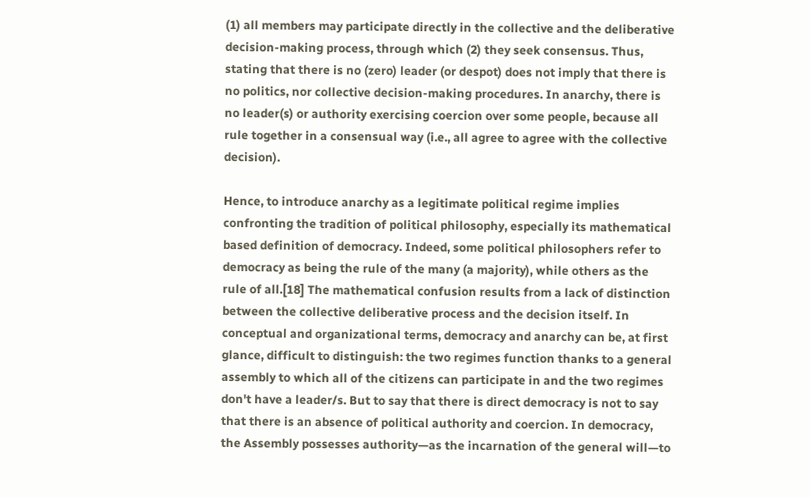(1) all members may participate directly in the collective and the deliberative decision-making process, through which (2) they seek consensus. Thus, stating that there is no (zero) leader (or despot) does not imply that there is no politics, nor collective decision-making procedures. In anarchy, there is no leader(s) or authority exercising coercion over some people, because all rule together in a consensual way (i.e., all agree to agree with the collective decision).

Hence, to introduce anarchy as a legitimate political regime implies confronting the tradition of political philosophy, especially its mathematical based definition of democracy. Indeed, some political philosophers refer to democracy as being the rule of the many (a majority), while others as the rule of all.[18] The mathematical confusion results from a lack of distinction between the collective deliberative process and the decision itself. In conceptual and organizational terms, democracy and anarchy can be, at first glance, difficult to distinguish: the two regimes function thanks to a general assembly to which all of the citizens can participate in and the two regimes don't have a leader/s. But to say that there is direct democracy is not to say that there is an absence of political authority and coercion. In democracy, the Assembly possesses authority—as the incarnation of the general will—to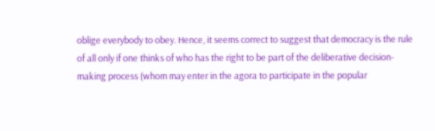oblige everybody to obey. Hence, it seems correct to suggest that democracy is the rule of all only if one thinks of who has the right to be part of the deliberative decision-making process (whom may enter in the agora to participate in the popular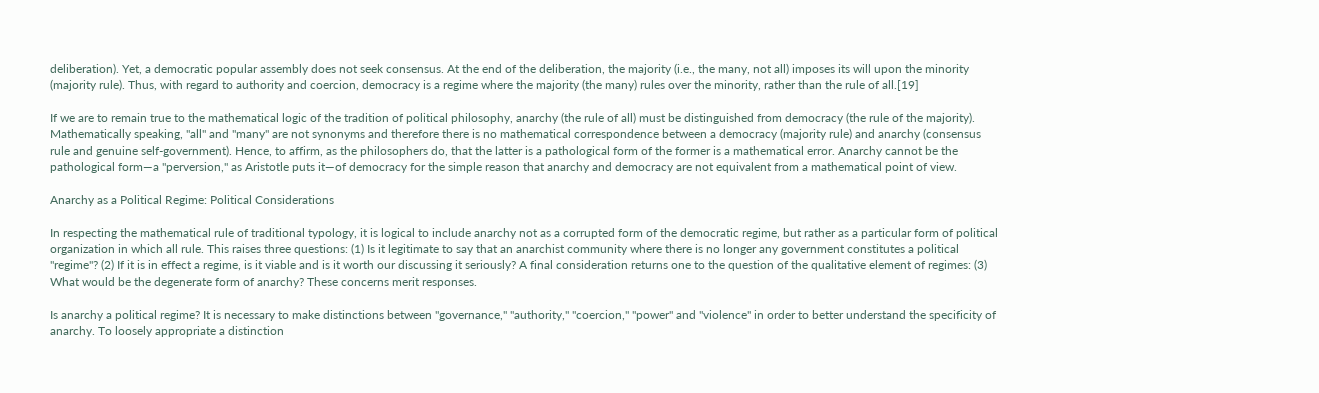deliberation). Yet, a democratic popular assembly does not seek consensus. At the end of the deliberation, the majority (i.e., the many, not all) imposes its will upon the minority (majority rule). Thus, with regard to authority and coercion, democracy is a regime where the majority (the many) rules over the minority, rather than the rule of all.[19]

If we are to remain true to the mathematical logic of the tradition of political philosophy, anarchy (the rule of all) must be distinguished from democracy (the rule of the majority). Mathematically speaking, "all" and "many" are not synonyms and therefore there is no mathematical correspondence between a democracy (majority rule) and anarchy (consensus rule and genuine self-government). Hence, to affirm, as the philosophers do, that the latter is a pathological form of the former is a mathematical error. Anarchy cannot be the pathological form—a "perversion," as Aristotle puts it—of democracy for the simple reason that anarchy and democracy are not equivalent from a mathematical point of view.

Anarchy as a Political Regime: Political Considerations

In respecting the mathematical rule of traditional typology, it is logical to include anarchy not as a corrupted form of the democratic regime, but rather as a particular form of political organization in which all rule. This raises three questions: (1) Is it legitimate to say that an anarchist community where there is no longer any government constitutes a political "regime"? (2) If it is in effect a regime, is it viable and is it worth our discussing it seriously? A final consideration returns one to the question of the qualitative element of regimes: (3) What would be the degenerate form of anarchy? These concerns merit responses.

Is anarchy a political regime? It is necessary to make distinctions between "governance," "authority," "coercion," "power" and "violence" in order to better understand the specificity of anarchy. To loosely appropriate a distinction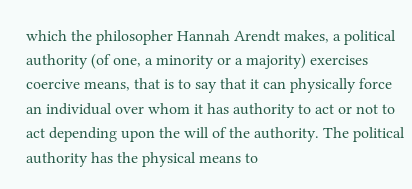which the philosopher Hannah Arendt makes, a political authority (of one, a minority or a majority) exercises coercive means, that is to say that it can physically force an individual over whom it has authority to act or not to act depending upon the will of the authority. The political authority has the physical means to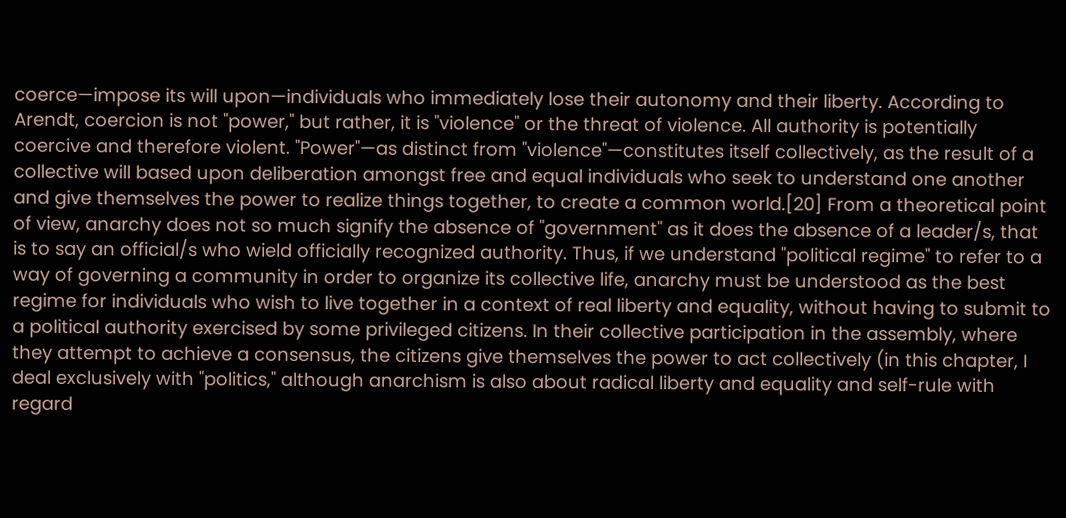coerce—impose its will upon—individuals who immediately lose their autonomy and their liberty. According to Arendt, coercion is not "power," but rather, it is "violence" or the threat of violence. All authority is potentially coercive and therefore violent. "Power"—as distinct from "violence"—constitutes itself collectively, as the result of a collective will based upon deliberation amongst free and equal individuals who seek to understand one another and give themselves the power to realize things together, to create a common world.[20] From a theoretical point of view, anarchy does not so much signify the absence of "government" as it does the absence of a leader/s, that is to say an official/s who wield officially recognized authority. Thus, if we understand "political regime" to refer to a way of governing a community in order to organize its collective life, anarchy must be understood as the best regime for individuals who wish to live together in a context of real liberty and equality, without having to submit to a political authority exercised by some privileged citizens. In their collective participation in the assembly, where they attempt to achieve a consensus, the citizens give themselves the power to act collectively (in this chapter, I deal exclusively with "politics," although anarchism is also about radical liberty and equality and self-rule with regard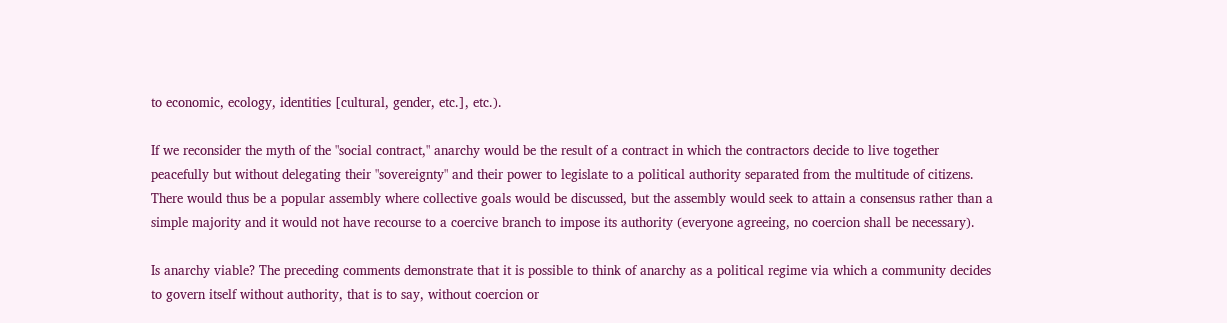to economic, ecology, identities [cultural, gender, etc.], etc.).

If we reconsider the myth of the "social contract," anarchy would be the result of a contract in which the contractors decide to live together peacefully but without delegating their "sovereignty" and their power to legislate to a political authority separated from the multitude of citizens. There would thus be a popular assembly where collective goals would be discussed, but the assembly would seek to attain a consensus rather than a simple majority and it would not have recourse to a coercive branch to impose its authority (everyone agreeing, no coercion shall be necessary).

Is anarchy viable? The preceding comments demonstrate that it is possible to think of anarchy as a political regime via which a community decides to govern itself without authority, that is to say, without coercion or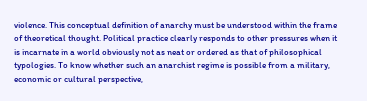violence. This conceptual definition of anarchy must be understood within the frame of theoretical thought. Political practice clearly responds to other pressures when it is incarnate in a world obviously not as neat or ordered as that of philosophical typologies. To know whether such an anarchist regime is possible from a military, economic or cultural perspective,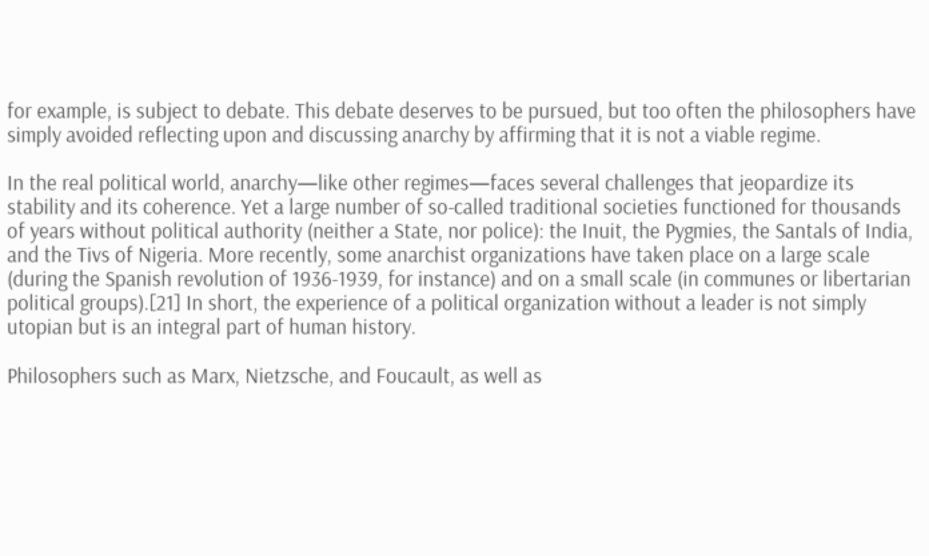for example, is subject to debate. This debate deserves to be pursued, but too often the philosophers have simply avoided reflecting upon and discussing anarchy by affirming that it is not a viable regime.

In the real political world, anarchy—like other regimes—faces several challenges that jeopardize its stability and its coherence. Yet a large number of so-called traditional societies functioned for thousands of years without political authority (neither a State, nor police): the Inuit, the Pygmies, the Santals of India, and the Tivs of Nigeria. More recently, some anarchist organizations have taken place on a large scale (during the Spanish revolution of 1936-1939, for instance) and on a small scale (in communes or libertarian political groups).[21] In short, the experience of a political organization without a leader is not simply utopian but is an integral part of human history.

Philosophers such as Marx, Nietzsche, and Foucault, as well as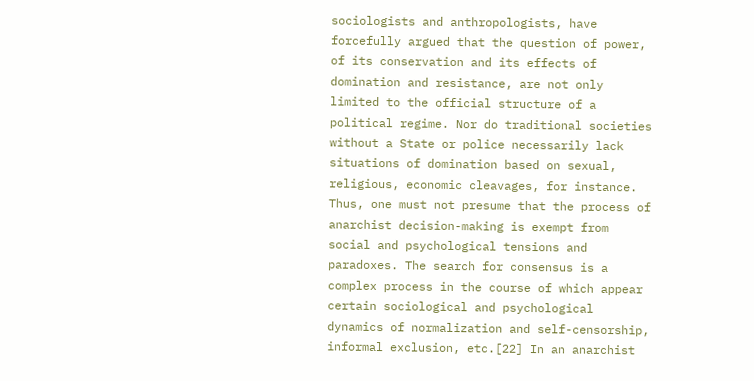sociologists and anthropologists, have forcefully argued that the question of power, of its conservation and its effects of domination and resistance, are not only limited to the official structure of a political regime. Nor do traditional societies without a State or police necessarily lack situations of domination based on sexual, religious, economic cleavages, for instance. Thus, one must not presume that the process of anarchist decision-making is exempt from social and psychological tensions and paradoxes. The search for consensus is a complex process in the course of which appear certain sociological and psychological dynamics of normalization and self-censorship, informal exclusion, etc.[22] In an anarchist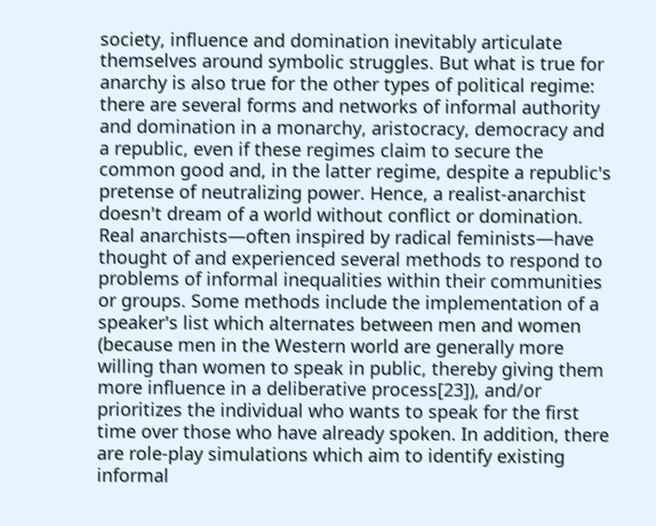society, influence and domination inevitably articulate themselves around symbolic struggles. But what is true for anarchy is also true for the other types of political regime: there are several forms and networks of informal authority and domination in a monarchy, aristocracy, democracy and a republic, even if these regimes claim to secure the common good and, in the latter regime, despite a republic's pretense of neutralizing power. Hence, a realist-anarchist doesn't dream of a world without conflict or domination. Real anarchists—often inspired by radical feminists—have thought of and experienced several methods to respond to problems of informal inequalities within their communities or groups. Some methods include the implementation of a speaker's list which alternates between men and women (because men in the Western world are generally more willing than women to speak in public, thereby giving them more influence in a deliberative process[23]), and/or prioritizes the individual who wants to speak for the first time over those who have already spoken. In addition, there are role-play simulations which aim to identify existing informal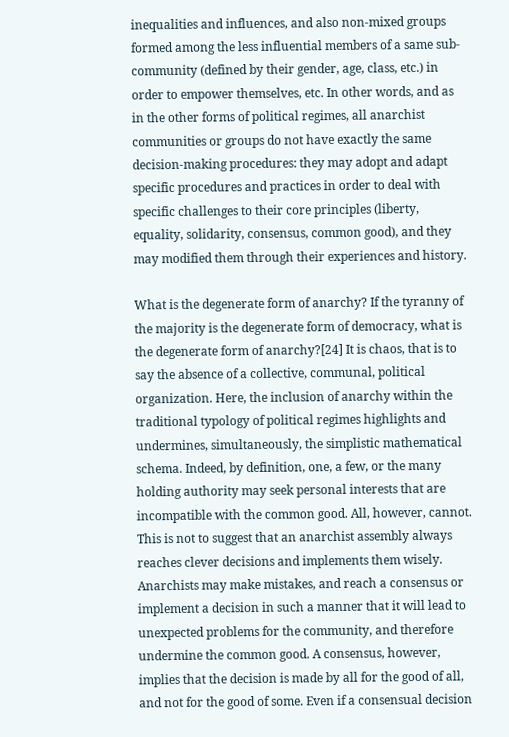inequalities and influences, and also non-mixed groups formed among the less influential members of a same sub-community (defined by their gender, age, class, etc.) in order to empower themselves, etc. In other words, and as in the other forms of political regimes, all anarchist communities or groups do not have exactly the same decision-making procedures: they may adopt and adapt specific procedures and practices in order to deal with specific challenges to their core principles (liberty, equality, solidarity, consensus, common good), and they may modified them through their experiences and history.

What is the degenerate form of anarchy? If the tyranny of the majority is the degenerate form of democracy, what is the degenerate form of anarchy?[24] It is chaos, that is to say the absence of a collective, communal, political organization. Here, the inclusion of anarchy within the traditional typology of political regimes highlights and undermines, simultaneously, the simplistic mathematical schema. Indeed, by definition, one, a few, or the many holding authority may seek personal interests that are incompatible with the common good. All, however, cannot. This is not to suggest that an anarchist assembly always reaches clever decisions and implements them wisely. Anarchists may make mistakes, and reach a consensus or implement a decision in such a manner that it will lead to unexpected problems for the community, and therefore undermine the common good. A consensus, however, implies that the decision is made by all for the good of all, and not for the good of some. Even if a consensual decision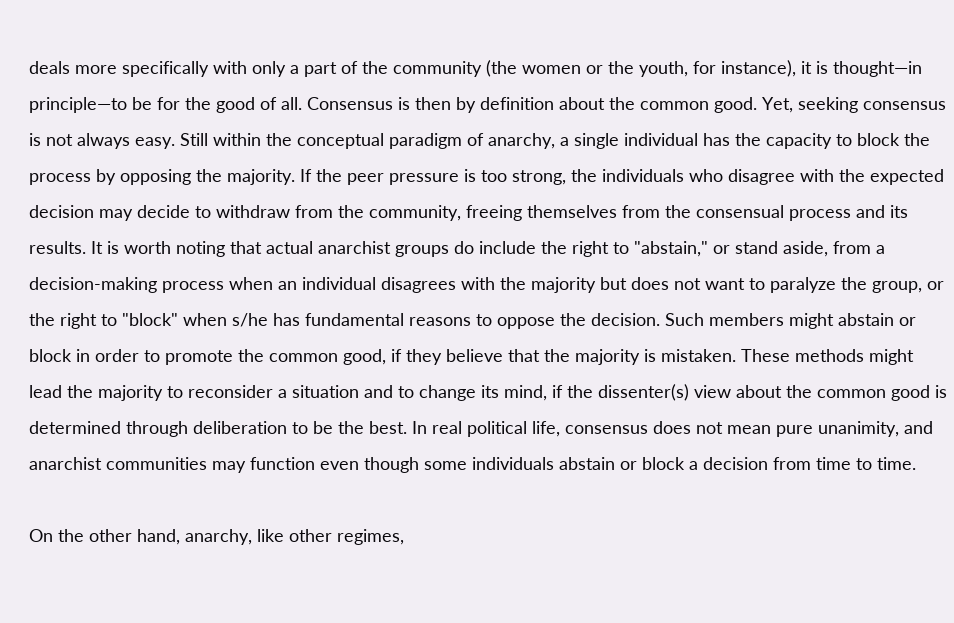deals more specifically with only a part of the community (the women or the youth, for instance), it is thought—in principle—to be for the good of all. Consensus is then by definition about the common good. Yet, seeking consensus is not always easy. Still within the conceptual paradigm of anarchy, a single individual has the capacity to block the process by opposing the majority. If the peer pressure is too strong, the individuals who disagree with the expected decision may decide to withdraw from the community, freeing themselves from the consensual process and its results. It is worth noting that actual anarchist groups do include the right to "abstain," or stand aside, from a decision-making process when an individual disagrees with the majority but does not want to paralyze the group, or the right to "block" when s/he has fundamental reasons to oppose the decision. Such members might abstain or block in order to promote the common good, if they believe that the majority is mistaken. These methods might lead the majority to reconsider a situation and to change its mind, if the dissenter(s) view about the common good is determined through deliberation to be the best. In real political life, consensus does not mean pure unanimity, and anarchist communities may function even though some individuals abstain or block a decision from time to time.

On the other hand, anarchy, like other regimes,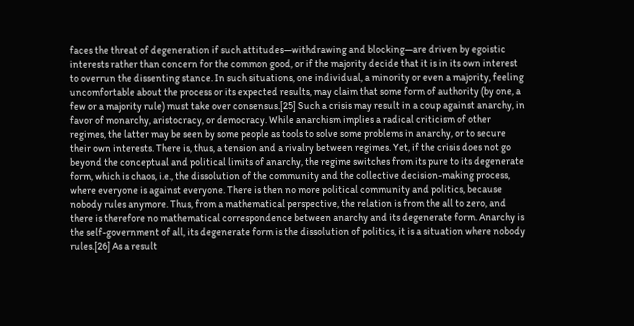faces the threat of degeneration if such attitudes—withdrawing and blocking—are driven by egoistic interests rather than concern for the common good, or if the majority decide that it is in its own interest to overrun the dissenting stance. In such situations, one individual, a minority or even a majority, feeling uncomfortable about the process or its expected results, may claim that some form of authority (by one, a few or a majority rule) must take over consensus.[25] Such a crisis may result in a coup against anarchy, in favor of monarchy, aristocracy, or democracy. While anarchism implies a radical criticism of other regimes, the latter may be seen by some people as tools to solve some problems in anarchy, or to secure their own interests. There is, thus, a tension and a rivalry between regimes. Yet, if the crisis does not go beyond the conceptual and political limits of anarchy, the regime switches from its pure to its degenerate form, which is chaos, i.e., the dissolution of the community and the collective decision-making process, where everyone is against everyone. There is then no more political community and politics, because nobody rules anymore. Thus, from a mathematical perspective, the relation is from the all to zero, and there is therefore no mathematical correspondence between anarchy and its degenerate form. Anarchy is the self-government of all, its degenerate form is the dissolution of politics, it is a situation where nobody rules.[26] As a result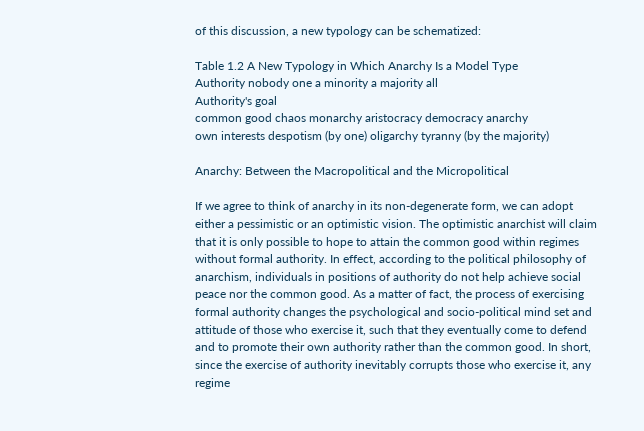of this discussion, a new typology can be schematized:

Table 1.2 A New Typology in Which Anarchy Is a Model Type
Authority nobody one a minority a majority all
Authority's goal
common good chaos monarchy aristocracy democracy anarchy
own interests despotism (by one) oligarchy tyranny (by the majority)

Anarchy: Between the Macropolitical and the Micropolitical

If we agree to think of anarchy in its non-degenerate form, we can adopt either a pessimistic or an optimistic vision. The optimistic anarchist will claim that it is only possible to hope to attain the common good within regimes without formal authority. In effect, according to the political philosophy of anarchism, individuals in positions of authority do not help achieve social peace nor the common good. As a matter of fact, the process of exercising formal authority changes the psychological and socio-political mind set and attitude of those who exercise it, such that they eventually come to defend and to promote their own authority rather than the common good. In short, since the exercise of authority inevitably corrupts those who exercise it, any regime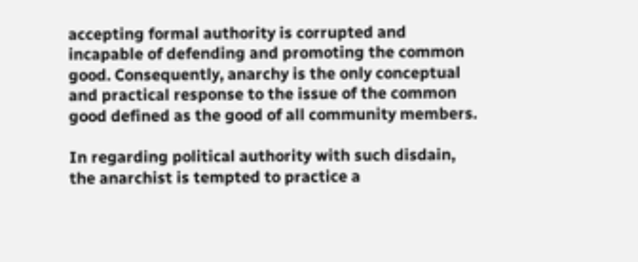accepting formal authority is corrupted and incapable of defending and promoting the common good. Consequently, anarchy is the only conceptual and practical response to the issue of the common good defined as the good of all community members.

In regarding political authority with such disdain, the anarchist is tempted to practice a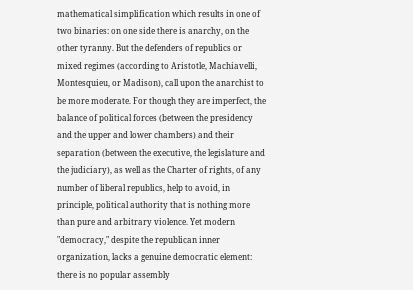mathematical simplification which results in one of two binaries: on one side there is anarchy, on the other tyranny. But the defenders of republics or mixed regimes (according to Aristotle, Machiavelli, Montesquieu, or Madison), call upon the anarchist to be more moderate. For though they are imperfect, the balance of political forces (between the presidency and the upper and lower chambers) and their separation (between the executive, the legislature and the judiciary), as well as the Charter of rights, of any number of liberal republics, help to avoid, in principle, political authority that is nothing more than pure and arbitrary violence. Yet modern "democracy," despite the republican inner organization, lacks a genuine democratic element: there is no popular assembly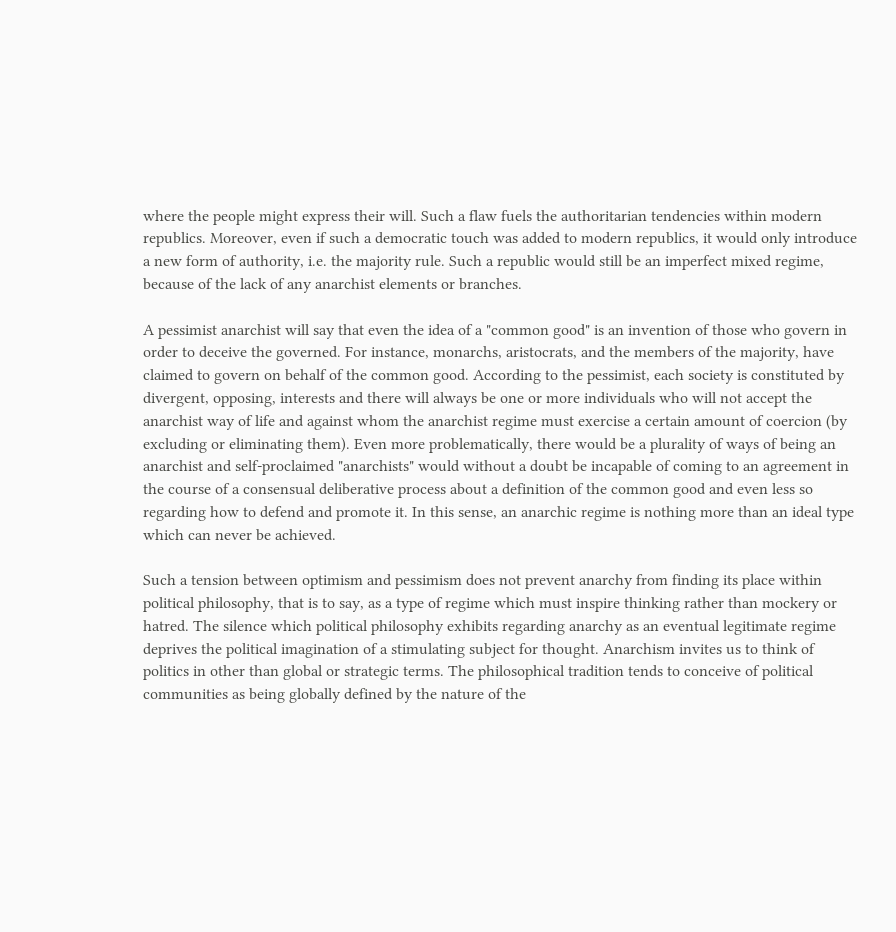where the people might express their will. Such a flaw fuels the authoritarian tendencies within modern republics. Moreover, even if such a democratic touch was added to modern republics, it would only introduce a new form of authority, i.e. the majority rule. Such a republic would still be an imperfect mixed regime, because of the lack of any anarchist elements or branches.

A pessimist anarchist will say that even the idea of a "common good" is an invention of those who govern in order to deceive the governed. For instance, monarchs, aristocrats, and the members of the majority, have claimed to govern on behalf of the common good. According to the pessimist, each society is constituted by divergent, opposing, interests and there will always be one or more individuals who will not accept the anarchist way of life and against whom the anarchist regime must exercise a certain amount of coercion (by excluding or eliminating them). Even more problematically, there would be a plurality of ways of being an anarchist and self-proclaimed "anarchists" would without a doubt be incapable of coming to an agreement in the course of a consensual deliberative process about a definition of the common good and even less so regarding how to defend and promote it. In this sense, an anarchic regime is nothing more than an ideal type which can never be achieved.

Such a tension between optimism and pessimism does not prevent anarchy from finding its place within political philosophy, that is to say, as a type of regime which must inspire thinking rather than mockery or hatred. The silence which political philosophy exhibits regarding anarchy as an eventual legitimate regime deprives the political imagination of a stimulating subject for thought. Anarchism invites us to think of politics in other than global or strategic terms. The philosophical tradition tends to conceive of political communities as being globally defined by the nature of the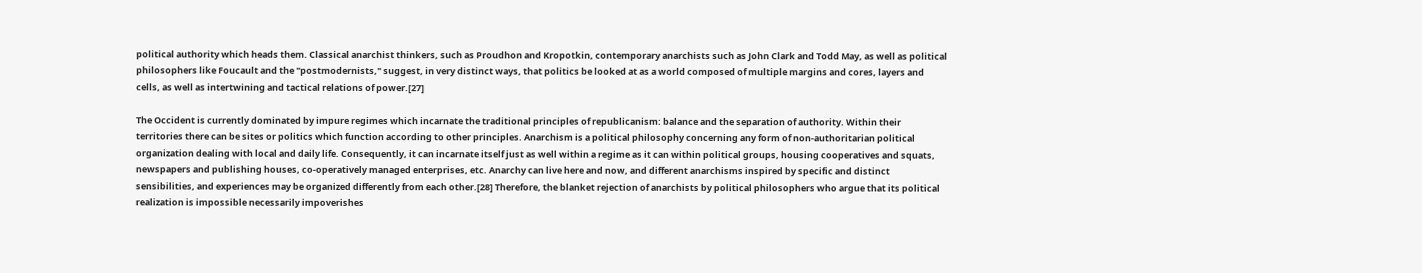political authority which heads them. Classical anarchist thinkers, such as Proudhon and Kropotkin, contemporary anarchists such as John Clark and Todd May, as well as political philosophers like Foucault and the "postmodernists," suggest, in very distinct ways, that politics be looked at as a world composed of multiple margins and cores, layers and cells, as well as intertwining and tactical relations of power.[27]

The Occident is currently dominated by impure regimes which incarnate the traditional principles of republicanism: balance and the separation of authority. Within their territories there can be sites or politics which function according to other principles. Anarchism is a political philosophy concerning any form of non-authoritarian political organization dealing with local and daily life. Consequently, it can incarnate itself just as well within a regime as it can within political groups, housing cooperatives and squats, newspapers and publishing houses, co-operatively managed enterprises, etc. Anarchy can live here and now, and different anarchisms inspired by specific and distinct sensibilities, and experiences may be organized differently from each other.[28] Therefore, the blanket rejection of anarchists by political philosophers who argue that its political realization is impossible necessarily impoverishes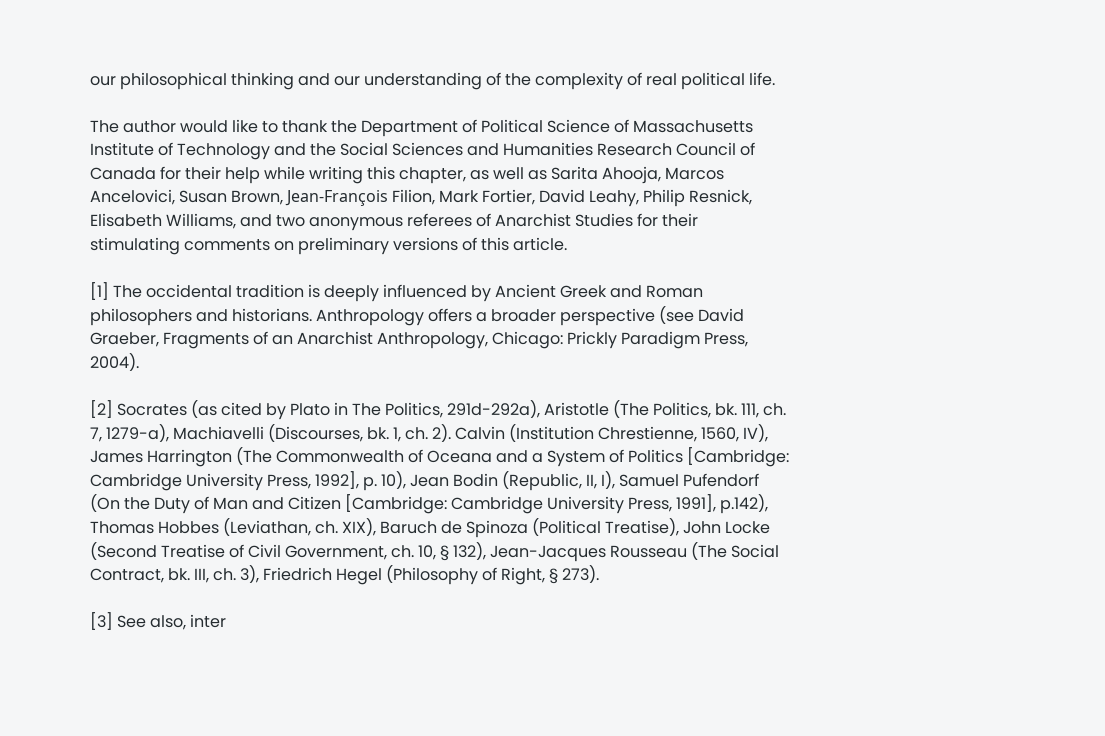our philosophical thinking and our understanding of the complexity of real political life.

The author would like to thank the Department of Political Science of Massachusetts Institute of Technology and the Social Sciences and Humanities Research Council of Canada for their help while writing this chapter, as well as Sarita Ahooja, Marcos Ancelovici, Susan Brown, Jean-François Filion, Mark Fortier, David Leahy, Philip Resnick, Elisabeth Williams, and two anonymous referees of Anarchist Studies for their stimulating comments on preliminary versions of this article.

[1] The occidental tradition is deeply influenced by Ancient Greek and Roman philosophers and historians. Anthropology offers a broader perspective (see David Graeber, Fragments of an Anarchist Anthropology, Chicago: Prickly Paradigm Press, 2004).

[2] Socrates (as cited by Plato in The Politics, 291d-292a), Aristotle (The Politics, bk. 111, ch. 7, 1279-a), Machiavelli (Discourses, bk. 1, ch. 2). Calvin (Institution Chrestienne, 1560, IV), James Harrington (The Commonwealth of Oceana and a System of Politics [Cambridge: Cambridge University Press, 1992], p. 10), Jean Bodin (Republic, II, I), Samuel Pufendorf (On the Duty of Man and Citizen [Cambridge: Cambridge University Press, 1991], p.142), Thomas Hobbes (Leviathan, ch. XIX), Baruch de Spinoza (Political Treatise), John Locke (Second Treatise of Civil Government, ch. 10, § 132), Jean-Jacques Rousseau (The Social Contract, bk. III, ch. 3), Friedrich Hegel (Philosophy of Right, § 273).

[3] See also, inter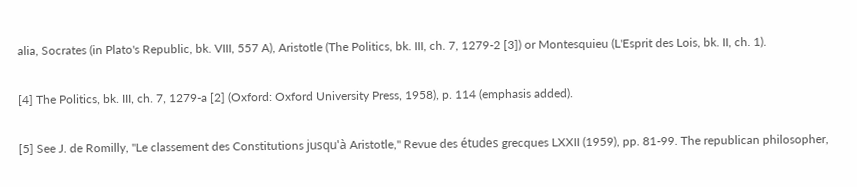alia, Socrates (in Plato's Republic, bk. VIII, 557 A), Aristotle (The Politics, bk. III, ch. 7, 1279-2 [3]) or Montesquieu (L'Esprit des Lois, bk. II, ch. 1).

[4] The Politics, bk. III, ch. 7, 1279-a [2] (Oxford: Oxford University Press, 1958), p. 114 (emphasis added).

[5] See J. de Romilly, "Le classement des Constitutions jusqu'à Aristotle," Revue des études grecques LXXII (1959), pp. 81-99. The republican philosopher,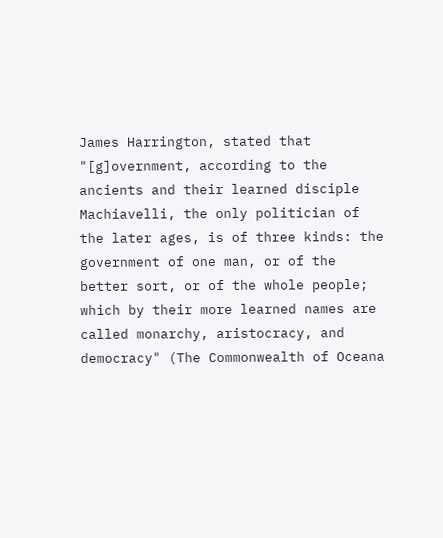James Harrington, stated that "[g]overnment, according to the ancients and their learned disciple Machiavelli, the only politician of the later ages, is of three kinds: the government of one man, or of the better sort, or of the whole people; which by their more learned names are called monarchy, aristocracy, and democracy" (The Commonwealth of Oceana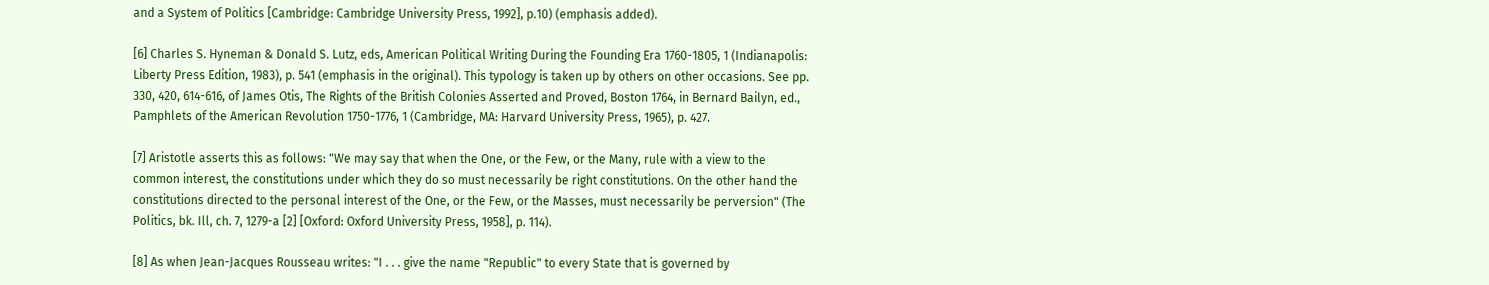and a System of Politics [Cambridge: Cambridge University Press, 1992], p.10) (emphasis added).

[6] Charles S. Hyneman & Donald S. Lutz, eds, American Political Writing During the Founding Era 1760-1805, 1 (Indianapolis: Liberty Press Edition, 1983), p. 541 (emphasis in the original). This typology is taken up by others on other occasions. See pp. 330, 420, 614-616, of James Otis, The Rights of the British Colonies Asserted and Proved, Boston 1764, in Bernard Bailyn, ed., Pamphlets of the American Revolution 1750-1776, 1 (Cambridge, MA: Harvard University Press, 1965), p. 427.

[7] Aristotle asserts this as follows: "We may say that when the One, or the Few, or the Many, rule with a view to the common interest, the constitutions under which they do so must necessarily be right constitutions. On the other hand the constitutions directed to the personal interest of the One, or the Few, or the Masses, must necessarily be perversion" (The Politics, bk. Ill, ch. 7, 1279-a [2] [Oxford: Oxford University Press, 1958], p. 114).

[8] As when Jean-Jacques Rousseau writes: "I . . . give the name "Republic" to every State that is governed by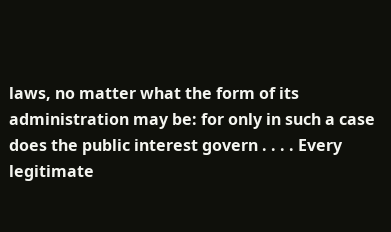laws, no matter what the form of its administration may be: for only in such a case does the public interest govern . . . . Every legitimate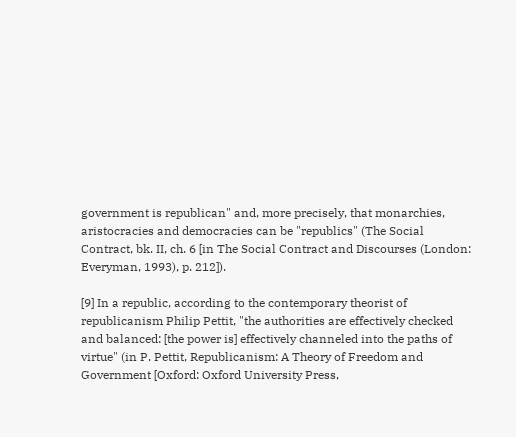government is republican" and, more precisely, that monarchies, aristocracies and democracies can be "republics" (The Social Contract, bk. II, ch. 6 [in The Social Contract and Discourses (London: Everyman, 1993), p. 212]).

[9] In a republic, according to the contemporary theorist of republicanism Philip Pettit, "the authorities are effectively checked and balanced: [the power is] effectively channeled into the paths of virtue" (in P. Pettit, Republicanism: A Theory of Freedom and Government [Oxford: Oxford University Press,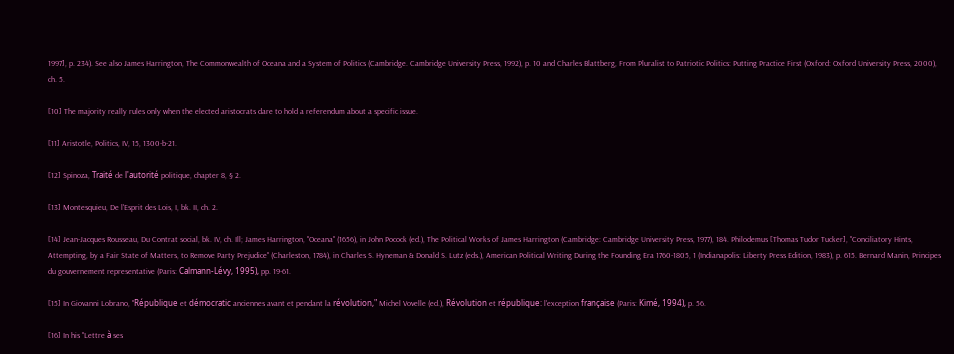1997], p. 234). See also James Harrington, The Commonwealth of Oceana and a System of Politics (Cambridge. Cambridge University Press, 1992), p. 10 and Charles Blattberg, From Pluralist to Patriotic Politics: Putting Practice First (Oxford: Oxford University Press, 2000), ch. 5.

[10] The majority really rules only when the elected aristocrats dare to hold a referendum about a specific issue.

[11] Aristotle, Politics, IV, 15, 1300-b-21.

[12] Spinoza, Traité de l'autorité politique, chapter 8, § 2.

[13] Montesquieu, De l'Esprit des Lois, I, bk. II, ch. 2.

[14] Jean-Jacques Rousseau, Du Contrat social, bk. IV, ch. Ill; James Harrington, "Oceana" (1656), in John Pocock (ed.), The Political Works of James Harrington (Cambridge: Cambridge University Press, 1977), 184. Philodemus [Thomas Tudor Tucker], "Conciliatory Hints, Attempting, by a Fair State of Matters, to Remove Party Prejudice" (Charleston, 1784), in Charles S. Hyneman & Donald S. Lutz (eds.), American Political Writing During the Founding Era 1760-1805, 1 (Indianapolis: Liberty Press Edition, 1983), p. 615. Bernard Manin, Principes du gouvernement representative (Paris: Calmann-Lévy, 1995), pp. 19-61.

[15] In Giovanni Lobrano, "République et démocratic anciennes avant et pendant la révolution," Michel Vovelle (ed.), Révolution et république: l'exception française (Paris: Kimé, 1994), p. 56.

[16] In his "Lettre à ses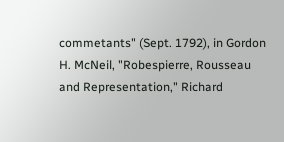commetants" (Sept. 1792), in Gordon H. McNeil, "Robespierre, Rousseau and Representation," Richard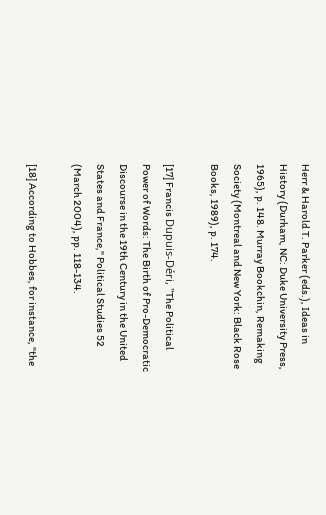Herr & Harold T. Parker (eds.), Ideas in History (Durham, NC: Duke University Press, 1965), p. 148. Murray Bookchin, Remaking Society (Montreal and New York: Black Rose Books, 1989), p. 174.

[17] Francis Dupuis-Déri, "The Political Power of Words: The Birth of Pro-Democratic Discourse in the 19th Century in the United States and France," Political Studies 52 (March 2004), pp. 118-134.

[18] According to Hobbes, for instance, "the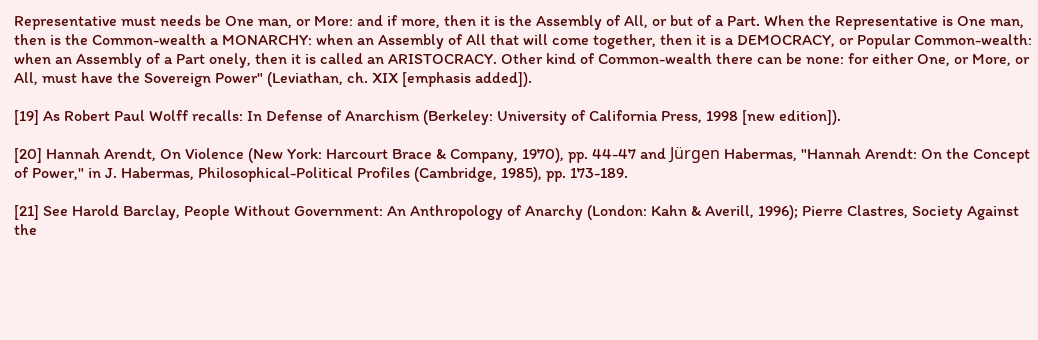Representative must needs be One man, or More: and if more, then it is the Assembly of All, or but of a Part. When the Representative is One man, then is the Common-wealth a MONARCHY: when an Assembly of All that will come together, then it is a DEMOCRACY, or Popular Common-wealth: when an Assembly of a Part onely, then it is called an ARISTOCRACY. Other kind of Common-wealth there can be none: for either One, or More, or All, must have the Sovereign Power" (Leviathan, ch. XIX [emphasis added]).

[19] As Robert Paul Wolff recalls: In Defense of Anarchism (Berkeley: University of California Press, 1998 [new edition]).

[20] Hannah Arendt, On Violence (New York: Harcourt Brace & Company, 1970), pp. 44-47 and Jürgen Habermas, "Hannah Arendt: On the Concept of Power," in J. Habermas, Philosophical-Political Profiles (Cambridge, 1985), pp. 173-189.

[21] See Harold Barclay, People Without Government: An Anthropology of Anarchy (London: Kahn & Averill, 1996); Pierre Clastres, Society Against the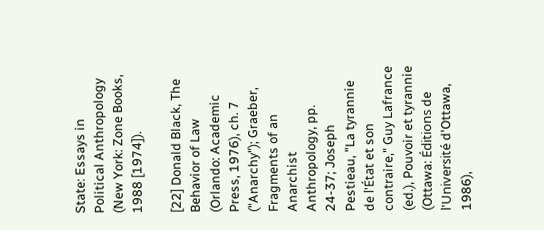State: Essays in Political Anthropology (New York: Zone Books, 1988 [1974]).

[22] Donald Black, The Behavior of Law (Orlando: Academic Press, 1976), ch. 7 ("Anarchy"); Graeber, Fragments of an Anarchist Anthropology, pp. 24-37; Joseph Pestieau, "La tyrannie de l'État et son contraire," Guy Lafrance (ed.), Pouvoir et tyrannie (Ottawa: Éditions de l'Université d'Ottawa, 1986),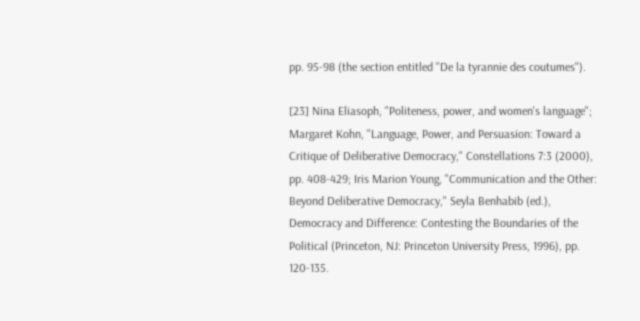pp. 95-98 (the section entitled "De la tyrannie des coutumes").

[23] Nina Eliasoph, "Politeness, power, and women's language"; Margaret Kohn, "Language, Power, and Persuasion: Toward a Critique of Deliberative Democracy," Constellations 7:3 (2000), pp. 408-429; Iris Marion Young, "Communication and the Other: Beyond Deliberative Democracy," Seyla Benhabib (ed.), Democracy and Difference: Contesting the Boundaries of the Political (Princeton, NJ: Princeton University Press, 1996), pp. 120-135.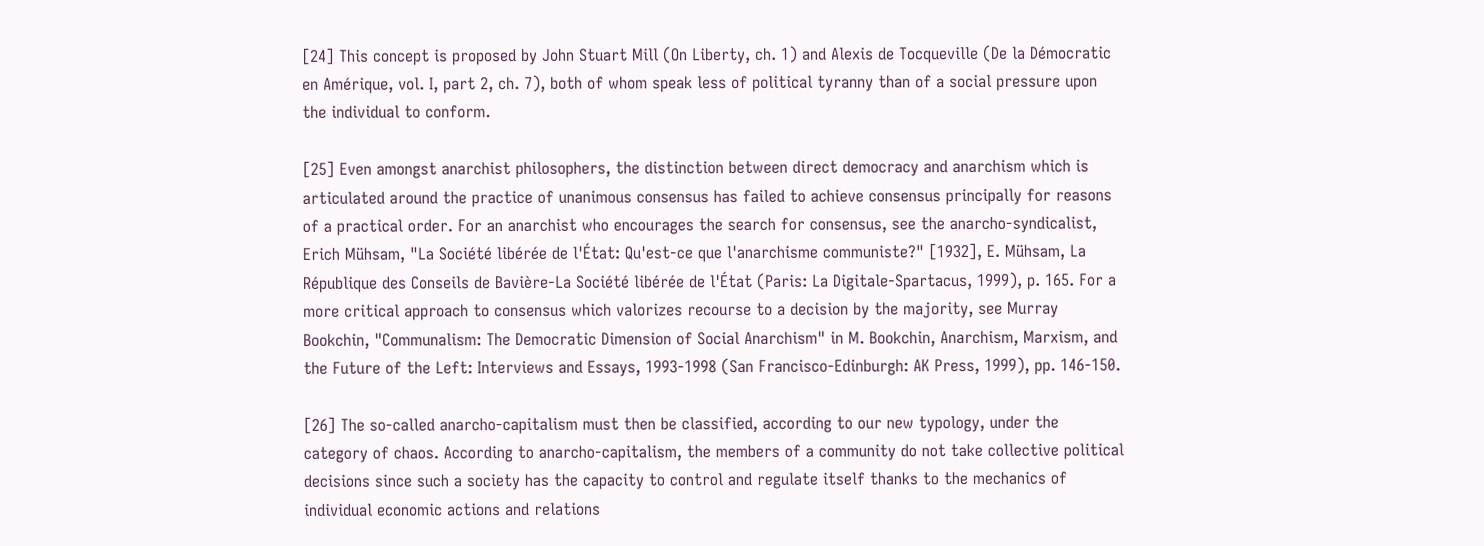[24] This concept is proposed by John Stuart Mill (On Liberty, ch. 1) and Alexis de Tocqueville (De la Démocratic en Amérique, vol. I, part 2, ch. 7), both of whom speak less of political tyranny than of a social pressure upon the individual to conform.

[25] Even amongst anarchist philosophers, the distinction between direct democracy and anarchism which is articulated around the practice of unanimous consensus has failed to achieve consensus principally for reasons of a practical order. For an anarchist who encourages the search for consensus, see the anarcho-syndicalist, Erich Mühsam, "La Société libérée de l'État: Qu'est-ce que l'anarchisme communiste?" [1932], E. Mühsam, La République des Conseils de Bavière-La Société libérée de l'État (Paris: La Digitale-Spartacus, 1999), p. 165. For a more critical approach to consensus which valorizes recourse to a decision by the majority, see Murray Bookchin, "Communalism: The Democratic Dimension of Social Anarchism" in M. Bookchin, Anarchism, Marxism, and the Future of the Left: Interviews and Essays, 1993-1998 (San Francisco-Edinburgh: AK Press, 1999), pp. 146-150.

[26] The so-called anarcho-capitalism must then be classified, according to our new typology, under the category of chaos. According to anarcho-capitalism, the members of a community do not take collective political decisions since such a society has the capacity to control and regulate itself thanks to the mechanics of individual economic actions and relations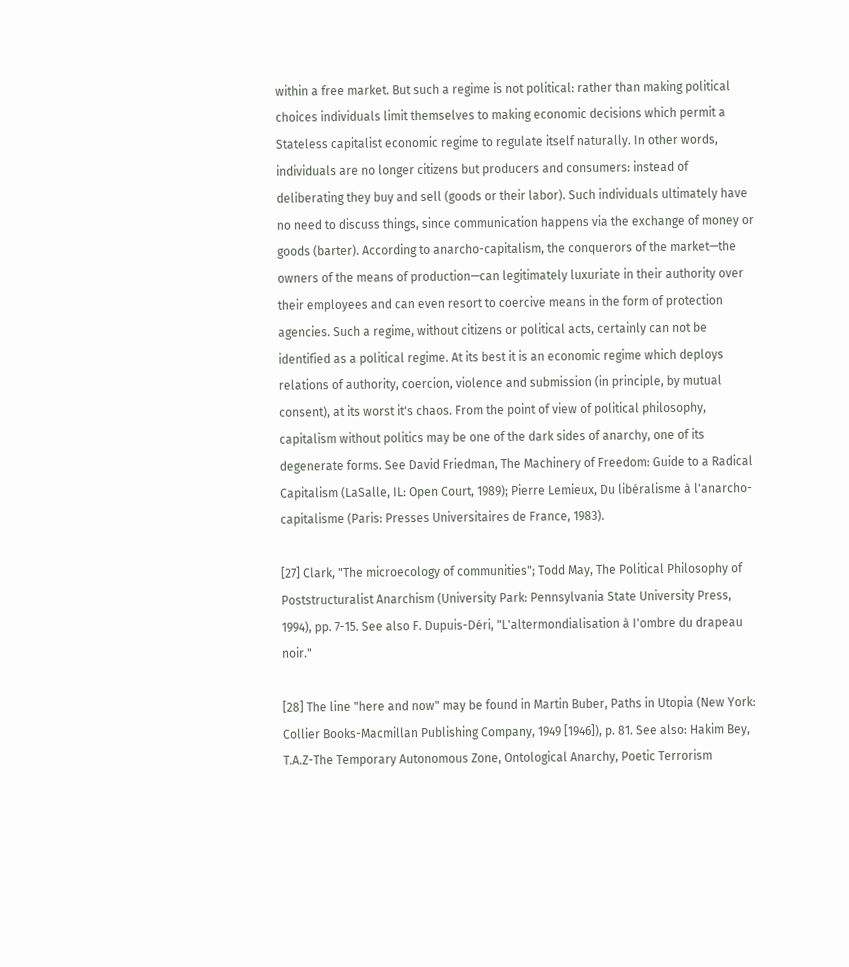within a free market. But such a regime is not political: rather than making political choices individuals limit themselves to making economic decisions which permit a Stateless capitalist economic regime to regulate itself naturally. In other words, individuals are no longer citizens but producers and consumers: instead of deliberating they buy and sell (goods or their labor). Such individuals ultimately have no need to discuss things, since communication happens via the exchange of money or goods (barter). According to anarcho-capitalism, the conquerors of the market—the owners of the means of production—can legitimately luxuriate in their authority over their employees and can even resort to coercive means in the form of protection agencies. Such a regime, without citizens or political acts, certainly can not be identified as a political regime. At its best it is an economic regime which deploys relations of authority, coercion, violence and submission (in principle, by mutual consent), at its worst it's chaos. From the point of view of political philosophy, capitalism without politics may be one of the dark sides of anarchy, one of its degenerate forms. See David Friedman, The Machinery of Freedom: Guide to a Radical Capitalism (LaSalle, IL: Open Court, 1989); Pierre Lemieux, Du libéralisme à l'anarcho-capitalisme (Paris: Presses Universitaires de France, 1983).

[27] Clark, "The microecology of communities"; Todd May, The Political Philosophy of Poststructuralist Anarchism (University Park: Pennsylvania State University Press, 1994), pp. 7-15. See also F. Dupuis-Déri, "L'altermondialisation à I'ombre du drapeau noir."

[28] The line "here and now" may be found in Martin Buber, Paths in Utopia (New York: Collier Books-Macmillan Publishing Company, 1949 [1946]), p. 81. See also: Hakim Bey, T.A.Z-The Temporary Autonomous Zone, Ontological Anarchy, Poetic Terrorism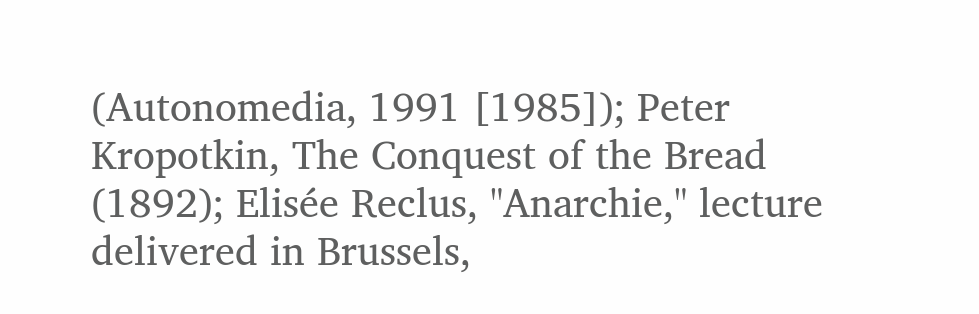(Autonomedia, 1991 [1985]); Peter Kropotkin, The Conquest of the Bread (1892); Elisée Reclus, "Anarchie," lecture delivered in Brussels,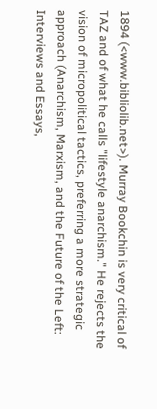1894 (<www.bibliolib.net>). Murray Bookchin is very critical of TAZ and of what he calls "lifestyle anarchism." He rejects the vision of micropolitical tactics, preferring a more strategic approach (Anarchism, Marxism, and the Future of the Left: Interviews and Essays,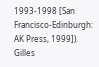1993-1998 [San Francisco-Edinburgh: AK Press, 1999]). Gilles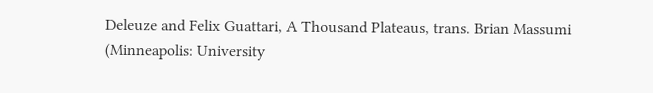Deleuze and Felix Guattari, A Thousand Plateaus, trans. Brian Massumi (Minneapolis: University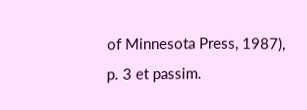of Minnesota Press, 1987), p. 3 et passim.